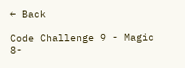← Back

Code Challenge 9 - Magic 8-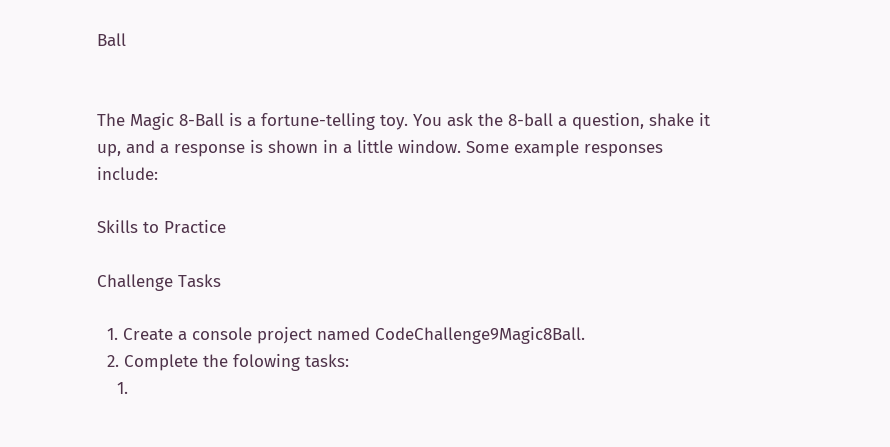Ball


The Magic 8-Ball is a fortune-telling toy. You ask the 8-ball a question, shake it up, and a response is shown in a little window. Some example responses include:

Skills to Practice

Challenge Tasks

  1. Create a console project named CodeChallenge9Magic8Ball.
  2. Complete the folowing tasks:
    1.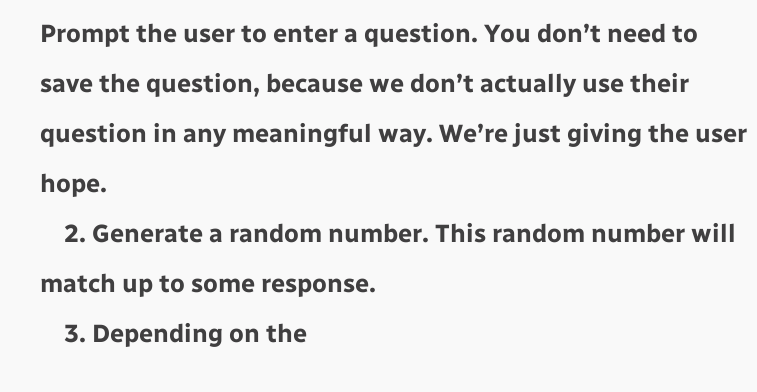Prompt the user to enter a question. You don’t need to save the question, because we don’t actually use their question in any meaningful way. We’re just giving the user hope.
    2. Generate a random number. This random number will match up to some response.
    3. Depending on the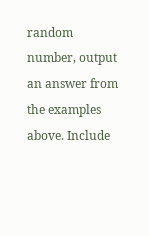random number, output an answer from the examples above. Include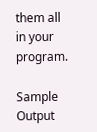them all in your program.

Sample Output